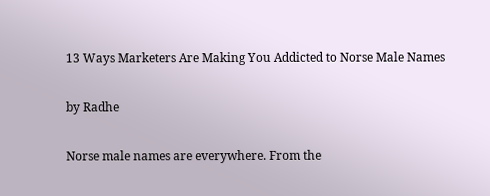13 Ways Marketers Are Making You Addicted to Norse Male Names

by Radhe

Norse male names are everywhere. From the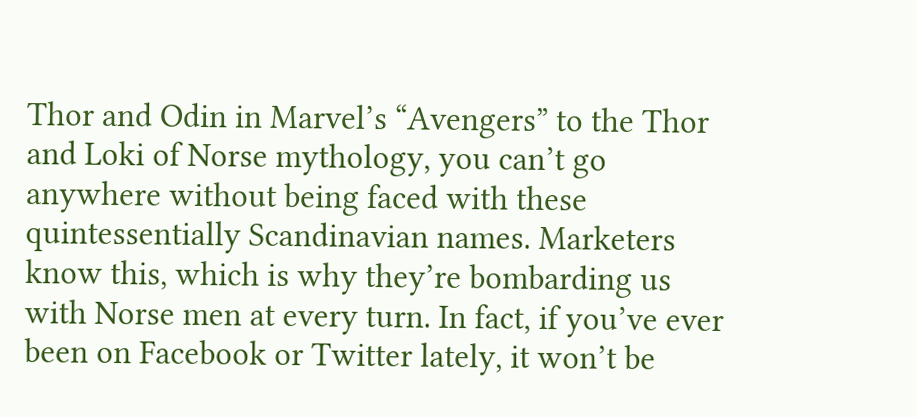Thor and Odin in Marvel’s “Avengers” to the Thor and Loki of Norse mythology, you can’t go anywhere without being faced with these quintessentially Scandinavian names. Marketers know this, which is why they’re bombarding us with Norse men at every turn. In fact, if you’ve ever been on Facebook or Twitter lately, it won’t be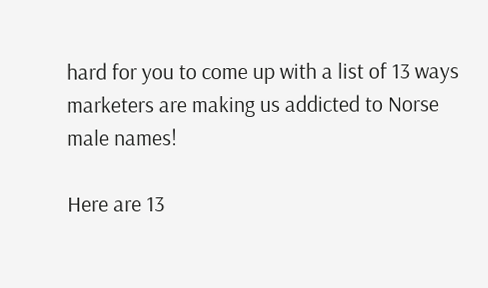hard for you to come up with a list of 13 ways marketers are making us addicted to Norse male names!

Here are 13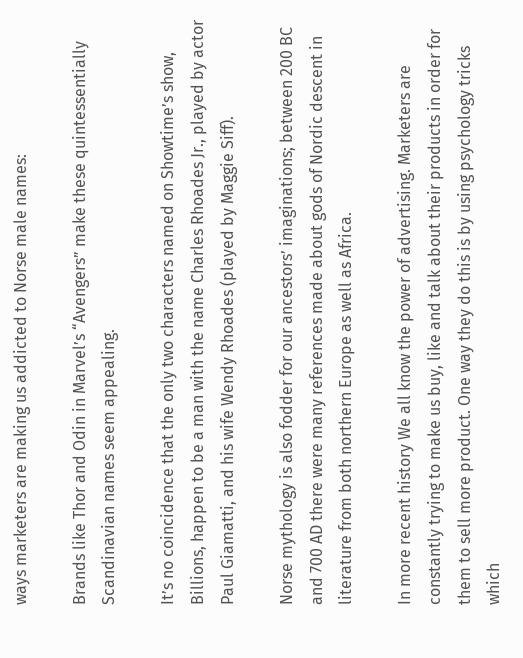ways marketers are making us addicted to Norse male names:

Brands like Thor and Odin in Marvel’s “Avengers” make these quintessentially Scandinavian names seem appealing.

It’s no coincidence that the only two characters named on Showtime’s show, Billions, happen to be a man with the name Charles Rhoades Jr., played by actor Paul Giamatti, and his wife Wendy Rhoades (played by Maggie Siff).

Norse mythology is also fodder for our ancestors’ imaginations; between 200 BC and 700 AD there were many references made about gods of Nordic descent in literature from both northern Europe as well as Africa.

In more recent history We all know the power of advertising. Marketers are constantly trying to make us buy, like and talk about their products in order for them to sell more product. One way they do this is by using psychology tricks which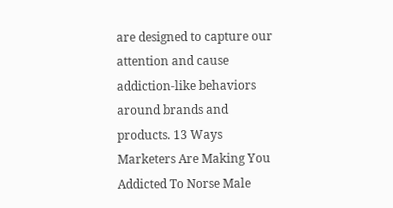are designed to capture our attention and cause addiction-like behaviors around brands and products. 13 Ways Marketers Are Making You Addicted To Norse Male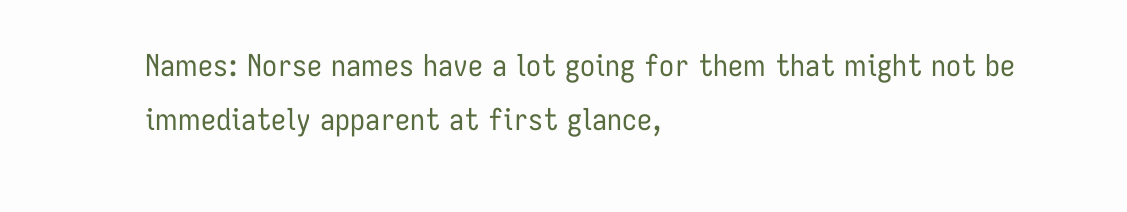Names: Norse names have a lot going for them that might not be immediately apparent at first glance,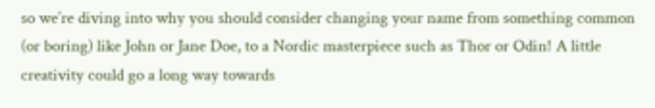so we’re diving into why you should consider changing your name from something common (or boring) like John or Jane Doe, to a Nordic masterpiece such as Thor or Odin! A little creativity could go a long way towards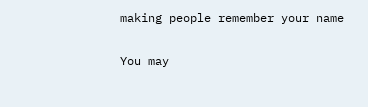making people remember your name

You may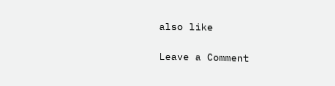also like

Leave a Comment